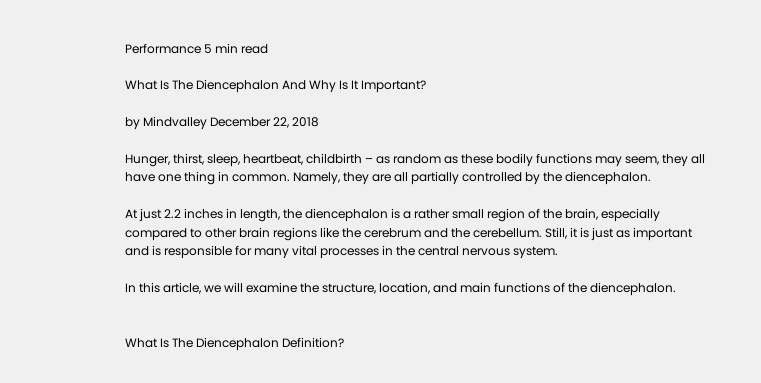Performance 5 min read

What Is The Diencephalon And Why Is It Important?

by Mindvalley December 22, 2018

Hunger, thirst, sleep, heartbeat, childbirth – as random as these bodily functions may seem, they all have one thing in common. Namely, they are all partially controlled by the diencephalon.

At just 2.2 inches in length, the diencephalon is a rather small region of the brain, especially compared to other brain regions like the cerebrum and the cerebellum. Still, it is just as important and is responsible for many vital processes in the central nervous system.

In this article, we will examine the structure, location, and main functions of the diencephalon.


What Is The Diencephalon Definition?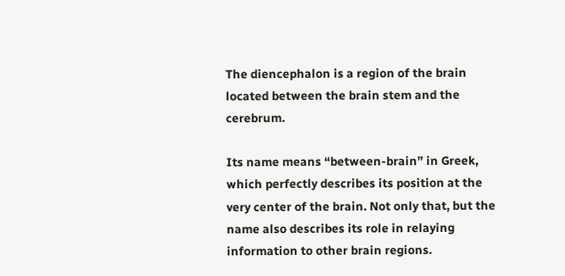The diencephalon is a region of the brain located between the brain stem and the cerebrum.

Its name means “between-brain” in Greek, which perfectly describes its position at the very center of the brain. Not only that, but the name also describes its role in relaying information to other brain regions.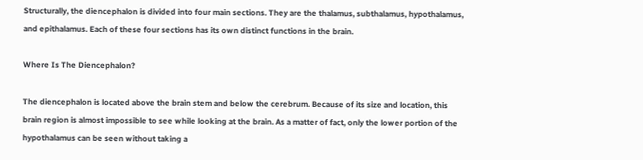Structurally, the diencephalon is divided into four main sections. They are the thalamus, subthalamus, hypothalamus, and epithalamus. Each of these four sections has its own distinct functions in the brain.

Where Is The Diencephalon?

The diencephalon is located above the brain stem and below the cerebrum. Because of its size and location, this brain region is almost impossible to see while looking at the brain. As a matter of fact, only the lower portion of the hypothalamus can be seen without taking a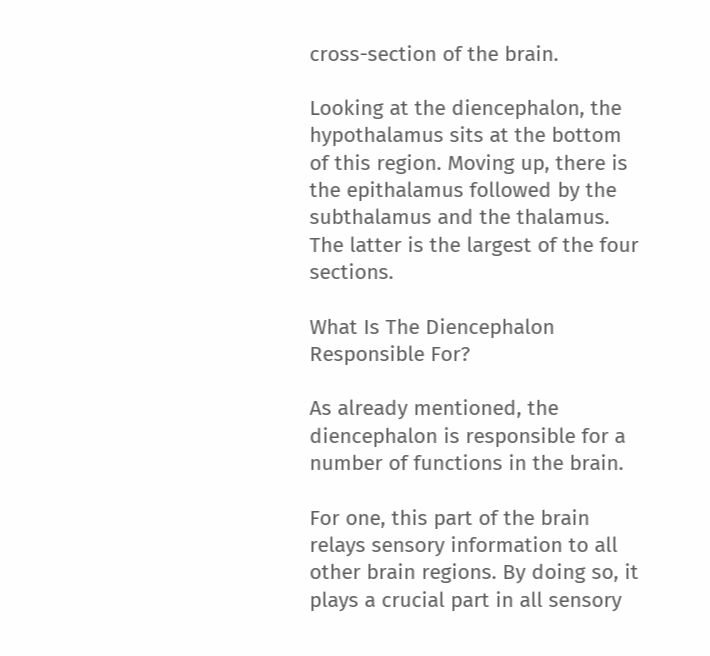cross-section of the brain.

Looking at the diencephalon, the hypothalamus sits at the bottom of this region. Moving up, there is the epithalamus followed by the subthalamus and the thalamus. The latter is the largest of the four sections.

What Is The Diencephalon Responsible For?

As already mentioned, the diencephalon is responsible for a number of functions in the brain.

For one, this part of the brain relays sensory information to all other brain regions. By doing so, it plays a crucial part in all sensory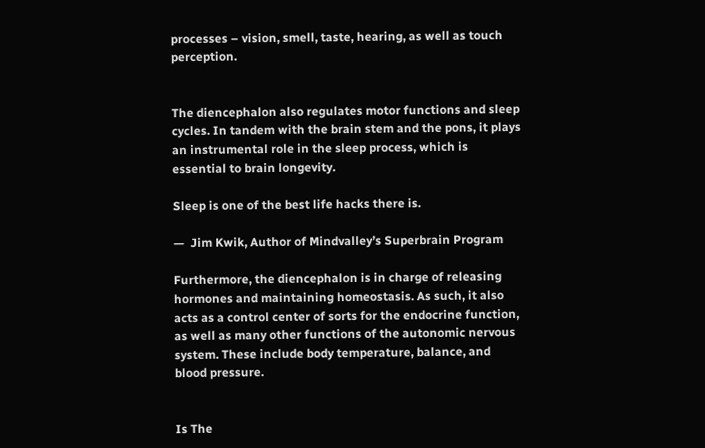processes – vision, smell, taste, hearing, as well as touch perception.


The diencephalon also regulates motor functions and sleep cycles. In tandem with the brain stem and the pons, it plays an instrumental role in the sleep process, which is essential to brain longevity.

Sleep is one of the best life hacks there is.

—  Jim Kwik, Author of Mindvalley’s Superbrain Program

Furthermore, the diencephalon is in charge of releasing hormones and maintaining homeostasis. As such, it also acts as a control center of sorts for the endocrine function, as well as many other functions of the autonomic nervous system. These include body temperature, balance, and blood pressure.


Is The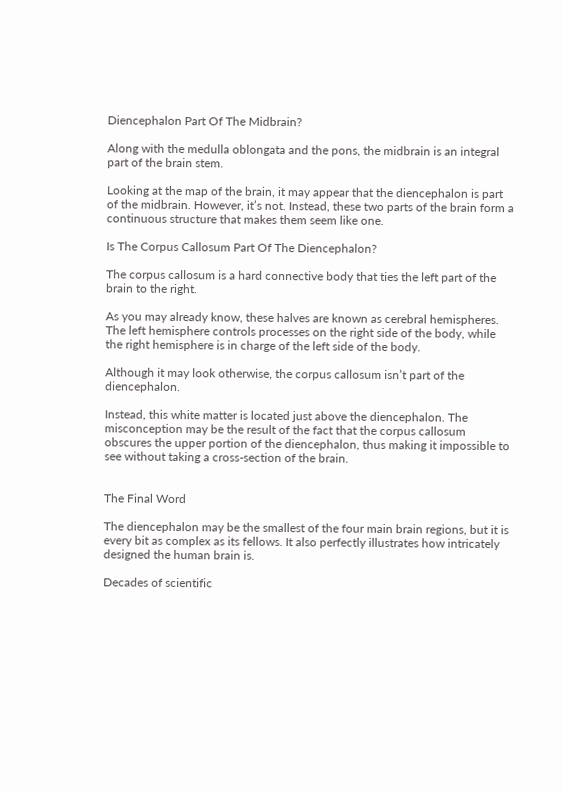Diencephalon Part Of The Midbrain?

Along with the medulla oblongata and the pons, the midbrain is an integral part of the brain stem.

Looking at the map of the brain, it may appear that the diencephalon is part of the midbrain. However, it’s not. Instead, these two parts of the brain form a continuous structure that makes them seem like one.

Is The Corpus Callosum Part Of The Diencephalon?

The corpus callosum is a hard connective body that ties the left part of the brain to the right.

As you may already know, these halves are known as cerebral hemispheres. The left hemisphere controls processes on the right side of the body, while the right hemisphere is in charge of the left side of the body.

Although it may look otherwise, the corpus callosum isn’t part of the diencephalon.

Instead, this white matter is located just above the diencephalon. The misconception may be the result of the fact that the corpus callosum obscures the upper portion of the diencephalon, thus making it impossible to see without taking a cross-section of the brain.


The Final Word

The diencephalon may be the smallest of the four main brain regions, but it is every bit as complex as its fellows. It also perfectly illustrates how intricately designed the human brain is.

Decades of scientific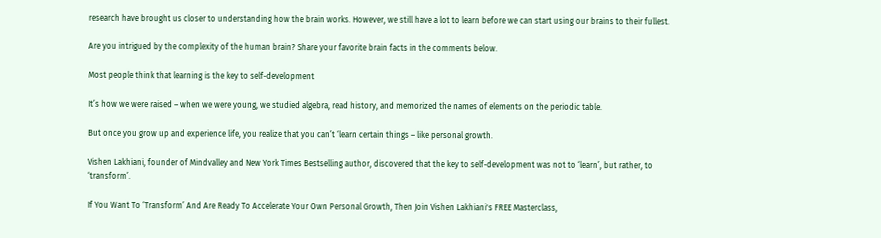research have brought us closer to understanding how the brain works. However, we still have a lot to learn before we can start using our brains to their fullest.

Are you intrigued by the complexity of the human brain? Share your favorite brain facts in the comments below.

Most people think that learning is the key to self-development

It’s how we were raised – when we were young, we studied algebra, read history, and memorized the names of elements on the periodic table.

But once you grow up and experience life, you realize that you can’t ‘learn certain things – like personal growth.

Vishen Lakhiani, founder of Mindvalley and New York Times Bestselling author, discovered that the key to self-development was not to ‘learn’, but rather, to ‘transform’.

If You Want To ‘Transform’ And Are Ready To Accelerate Your Own Personal Growth, Then Join Vishen Lakhiani's FREE Masterclass,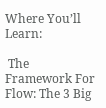Where You’ll Learn:

 The Framework For Flow: The 3 Big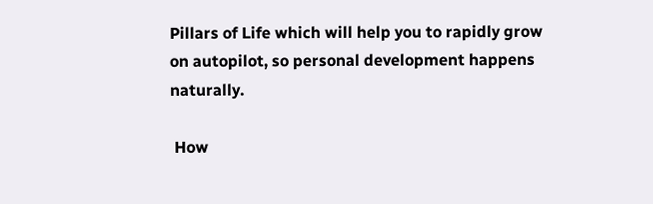Pillars of Life which will help you to rapidly grow on autopilot, so personal development happens naturally.

 How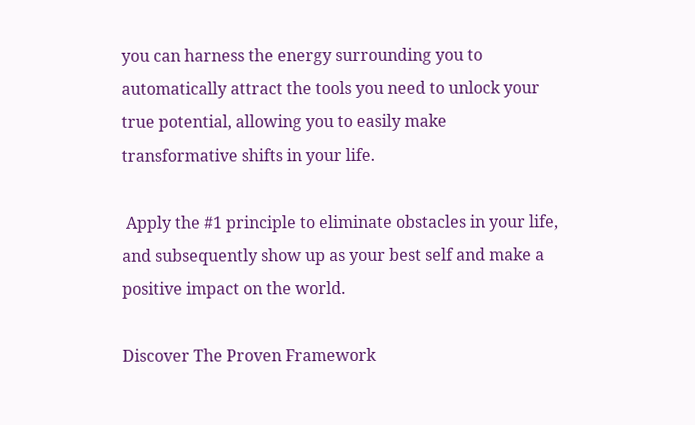you can harness the energy surrounding you to automatically attract the tools you need to unlock your true potential, allowing you to easily make transformative shifts in your life.

 Apply the #1 principle to eliminate obstacles in your life, and subsequently show up as your best self and make a positive impact on the world.

Discover The Proven Framework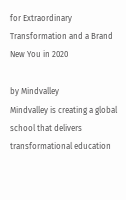for Extraordinary Transformation and a Brand New You in 2020

by Mindvalley
Mindvalley is creating a global school that delivers transformational education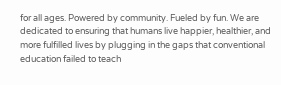for all ages. Powered by community. Fueled by fun. We are dedicated to ensuring that humans live happier, healthier, and more fulfilled lives by plugging in the gaps that conventional education failed to teach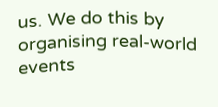us. We do this by organising real-world events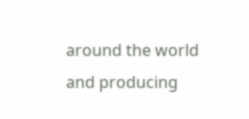around the world and producing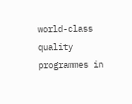world-class quality programmes in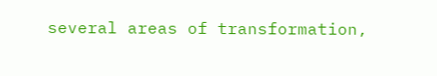several areas of transformation,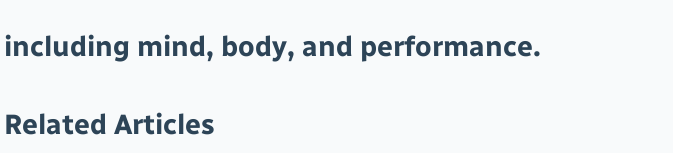including mind, body, and performance.

Related Articles